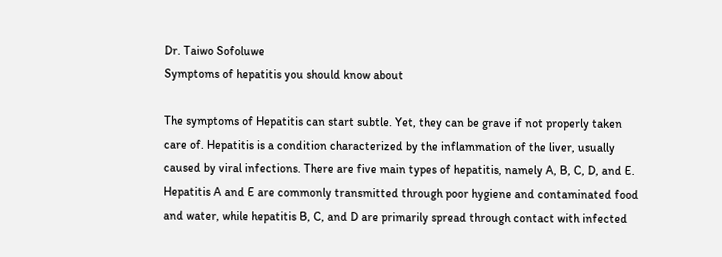Dr. Taiwo Sofoluwe
Symptoms of hepatitis you should know about

The symptoms of Hepatitis can start subtle. Yet, they can be grave if not properly taken care of. Hepatitis is a condition characterized by the inflammation of the liver, usually caused by viral infections. There are five main types of hepatitis, namely A, B, C, D, and E. Hepatitis A and E are commonly transmitted through poor hygiene and contaminated food and water, while hepatitis B, C, and D are primarily spread through contact with infected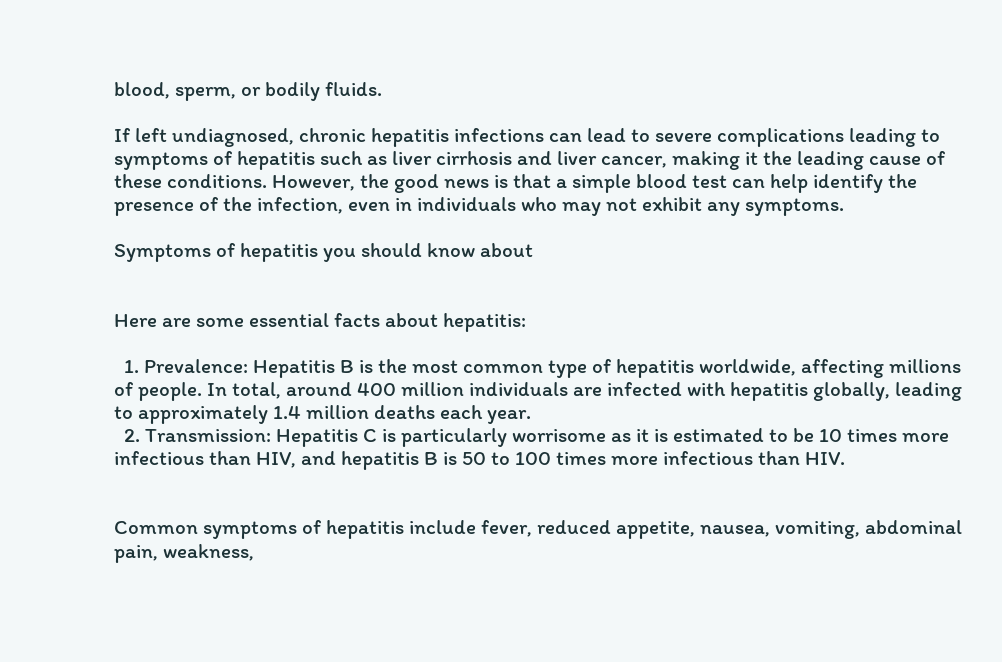blood, sperm, or bodily fluids.

If left undiagnosed, chronic hepatitis infections can lead to severe complications leading to symptoms of hepatitis such as liver cirrhosis and liver cancer, making it the leading cause of these conditions. However, the good news is that a simple blood test can help identify the presence of the infection, even in individuals who may not exhibit any symptoms.

Symptoms of hepatitis you should know about


Here are some essential facts about hepatitis:

  1. Prevalence: Hepatitis B is the most common type of hepatitis worldwide, affecting millions of people. In total, around 400 million individuals are infected with hepatitis globally, leading to approximately 1.4 million deaths each year.
  2. Transmission: Hepatitis C is particularly worrisome as it is estimated to be 10 times more infectious than HIV, and hepatitis B is 50 to 100 times more infectious than HIV.


Common symptoms of hepatitis include fever, reduced appetite, nausea, vomiting, abdominal pain, weakness,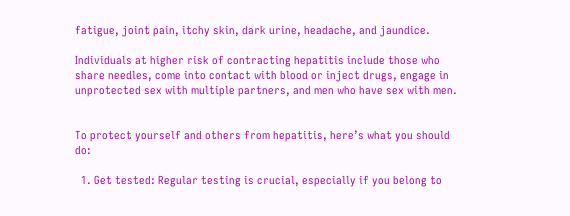fatigue, joint pain, itchy skin, dark urine, headache, and jaundice.

Individuals at higher risk of contracting hepatitis include those who share needles, come into contact with blood or inject drugs, engage in unprotected sex with multiple partners, and men who have sex with men.


To protect yourself and others from hepatitis, here’s what you should do:

  1. Get tested: Regular testing is crucial, especially if you belong to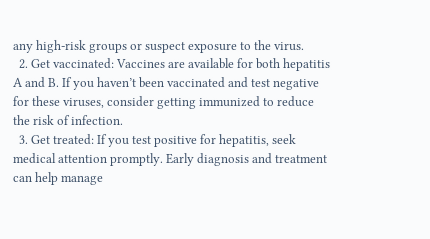any high-risk groups or suspect exposure to the virus.
  2. Get vaccinated: Vaccines are available for both hepatitis A and B. If you haven’t been vaccinated and test negative for these viruses, consider getting immunized to reduce the risk of infection.
  3. Get treated: If you test positive for hepatitis, seek medical attention promptly. Early diagnosis and treatment can help manage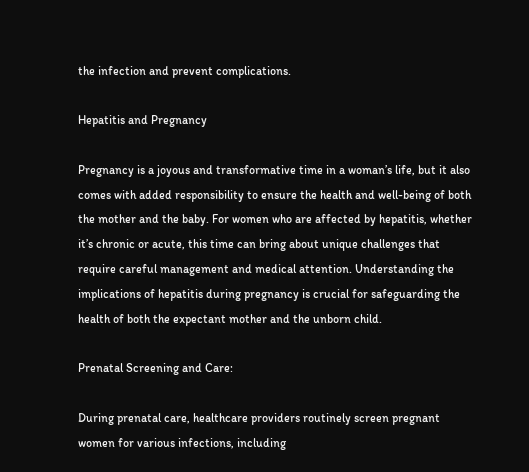the infection and prevent complications.

Hepatitis and Pregnancy

Pregnancy is a joyous and transformative time in a woman’s life, but it also comes with added responsibility to ensure the health and well-being of both the mother and the baby. For women who are affected by hepatitis, whether it’s chronic or acute, this time can bring about unique challenges that require careful management and medical attention. Understanding the implications of hepatitis during pregnancy is crucial for safeguarding the health of both the expectant mother and the unborn child.

Prenatal Screening and Care:

During prenatal care, healthcare providers routinely screen pregnant women for various infections, including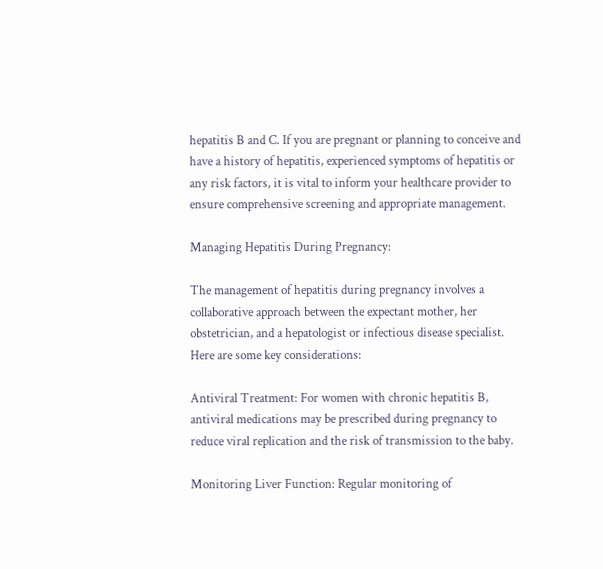hepatitis B and C. If you are pregnant or planning to conceive and have a history of hepatitis, experienced symptoms of hepatitis or any risk factors, it is vital to inform your healthcare provider to ensure comprehensive screening and appropriate management.

Managing Hepatitis During Pregnancy:

The management of hepatitis during pregnancy involves a collaborative approach between the expectant mother, her obstetrician, and a hepatologist or infectious disease specialist. Here are some key considerations:

Antiviral Treatment: For women with chronic hepatitis B, antiviral medications may be prescribed during pregnancy to reduce viral replication and the risk of transmission to the baby.

Monitoring Liver Function: Regular monitoring of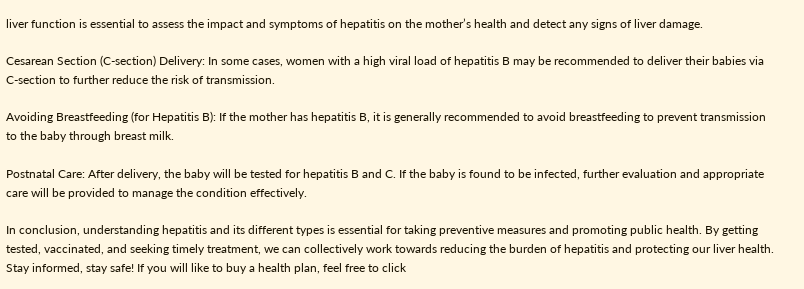liver function is essential to assess the impact and symptoms of hepatitis on the mother’s health and detect any signs of liver damage.

Cesarean Section (C-section) Delivery: In some cases, women with a high viral load of hepatitis B may be recommended to deliver their babies via C-section to further reduce the risk of transmission.

Avoiding Breastfeeding (for Hepatitis B): If the mother has hepatitis B, it is generally recommended to avoid breastfeeding to prevent transmission to the baby through breast milk.

Postnatal Care: After delivery, the baby will be tested for hepatitis B and C. If the baby is found to be infected, further evaluation and appropriate care will be provided to manage the condition effectively.

In conclusion, understanding hepatitis and its different types is essential for taking preventive measures and promoting public health. By getting tested, vaccinated, and seeking timely treatment, we can collectively work towards reducing the burden of hepatitis and protecting our liver health. Stay informed, stay safe! If you will like to buy a health plan, feel free to click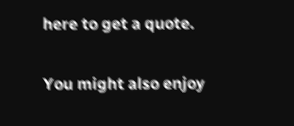here to get a quote.

You might also enjoy